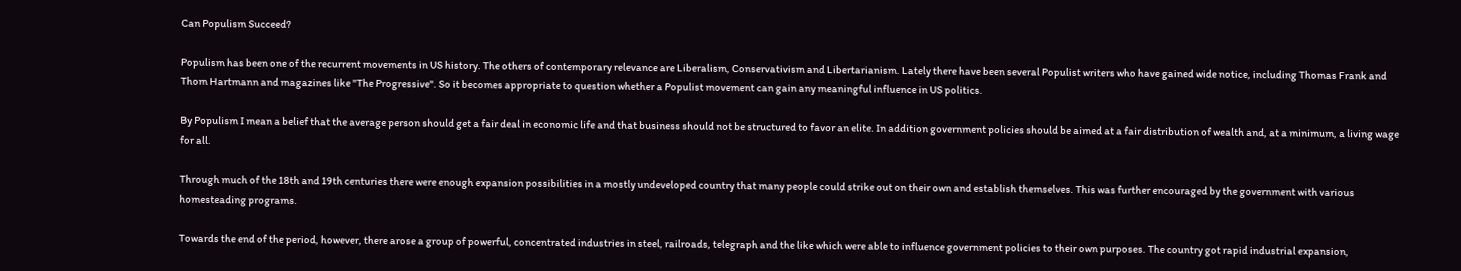Can Populism Succeed?

Populism has been one of the recurrent movements in US history. The others of contemporary relevance are Liberalism, Conservativism and Libertarianism. Lately there have been several Populist writers who have gained wide notice, including Thomas Frank and Thom Hartmann and magazines like "The Progressive". So it becomes appropriate to question whether a Populist movement can gain any meaningful influence in US politics.

By Populism I mean a belief that the average person should get a fair deal in economic life and that business should not be structured to favor an elite. In addition government policies should be aimed at a fair distribution of wealth and, at a minimum, a living wage for all.

Through much of the 18th and 19th centuries there were enough expansion possibilities in a mostly undeveloped country that many people could strike out on their own and establish themselves. This was further encouraged by the government with various homesteading programs.

Towards the end of the period, however, there arose a group of powerful, concentrated industries in steel, railroads, telegraph and the like which were able to influence government policies to their own purposes. The country got rapid industrial expansion,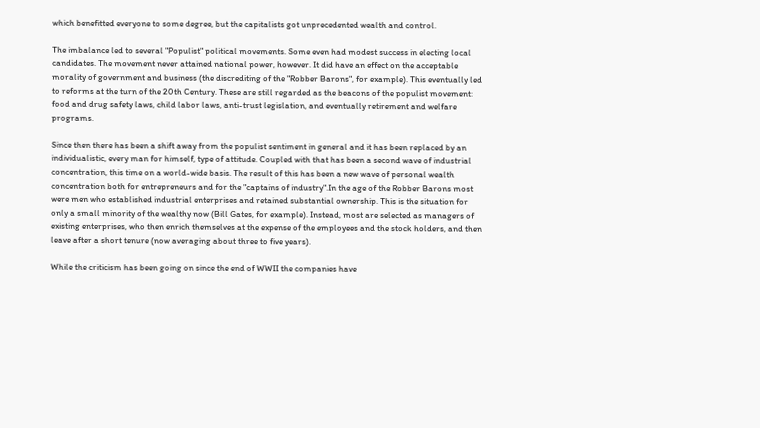which benefitted everyone to some degree, but the capitalists got unprecedented wealth and control.

The imbalance led to several "Populist" political movements. Some even had modest success in electing local candidates. The movement never attained national power, however. It did have an effect on the acceptable morality of government and business (the discrediting of the "Robber Barons", for example). This eventually led to reforms at the turn of the 20th Century. These are still regarded as the beacons of the populist movement: food and drug safety laws, child labor laws, anti-trust legislation, and eventually retirement and welfare programs.

Since then there has been a shift away from the populist sentiment in general and it has been replaced by an individualistic, every man for himself, type of attitude. Coupled with that has been a second wave of industrial concentration, this time on a world-wide basis. The result of this has been a new wave of personal wealth concentration both for entrepreneurs and for the "captains of industry".In the age of the Robber Barons most were men who established industrial enterprises and retained substantial ownership. This is the situation for only a small minority of the wealthy now (Bill Gates, for example). Instead, most are selected as managers of existing enterprises, who then enrich themselves at the expense of the employees and the stock holders, and then leave after a short tenure (now averaging about three to five years).

While the criticism has been going on since the end of WWII the companies have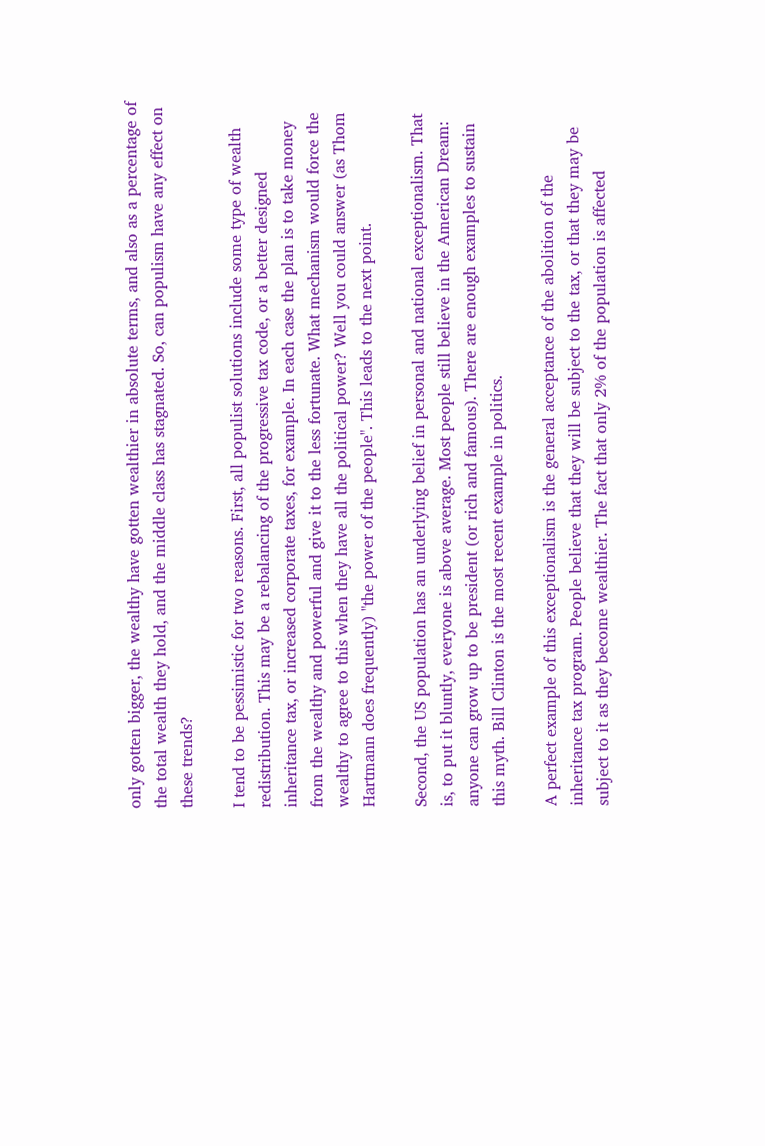only gotten bigger, the wealthy have gotten wealthier in absolute terms, and also as a percentage of the total wealth they hold, and the middle class has stagnated. So, can populism have any effect on these trends?

I tend to be pessimistic for two reasons. First, all populist solutions include some type of wealth redistribution. This may be a rebalancing of the progressive tax code, or a better designed inheritance tax, or increased corporate taxes, for example. In each case the plan is to take money from the wealthy and powerful and give it to the less fortunate. What mechanism would force the wealthy to agree to this when they have all the political power? Well you could answer (as Thom Hartmann does frequently) "the power of the people". This leads to the next point.

Second, the US population has an underlying belief in personal and national exceptionalism. That is, to put it bluntly, everyone is above average. Most people still believe in the American Dream: anyone can grow up to be president (or rich and famous). There are enough examples to sustain this myth. Bill Clinton is the most recent example in politics.

A perfect example of this exceptionalism is the general acceptance of the abolition of the inheritance tax program. People believe that they will be subject to the tax, or that they may be subject to it as they become wealthier. The fact that only 2% of the population is affected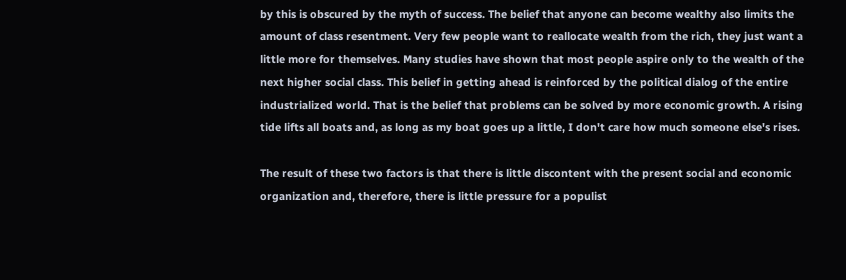by this is obscured by the myth of success. The belief that anyone can become wealthy also limits the amount of class resentment. Very few people want to reallocate wealth from the rich, they just want a little more for themselves. Many studies have shown that most people aspire only to the wealth of the next higher social class. This belief in getting ahead is reinforced by the political dialog of the entire industrialized world. That is the belief that problems can be solved by more economic growth. A rising tide lifts all boats and, as long as my boat goes up a little, I don't care how much someone else's rises.

The result of these two factors is that there is little discontent with the present social and economic organization and, therefore, there is little pressure for a populist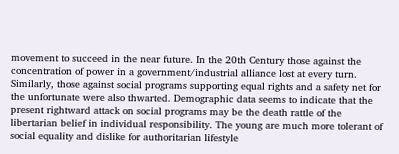movement to succeed in the near future. In the 20th Century those against the concentration of power in a government/industrial alliance lost at every turn. Similarly, those against social programs supporting equal rights and a safety net for the unfortunate were also thwarted. Demographic data seems to indicate that the present rightward attack on social programs may be the death rattle of the libertarian belief in individual responsibility. The young are much more tolerant of social equality and dislike for authoritarian lifestyle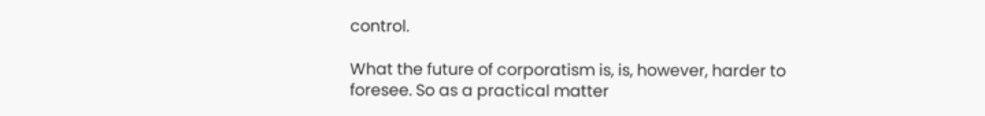control.

What the future of corporatism is, is, however, harder to foresee. So as a practical matter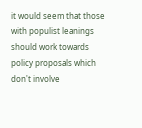it would seem that those with populist leanings should work towards policy proposals which don't involve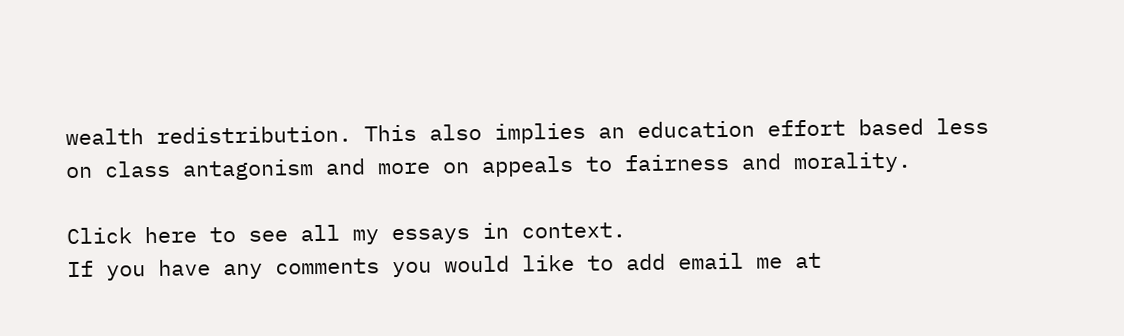wealth redistribution. This also implies an education effort based less on class antagonism and more on appeals to fairness and morality.

Click here to see all my essays in context.
If you have any comments you would like to add email me at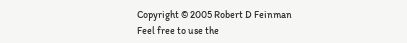Copyright © 2005 Robert D Feinman
Feel free to use the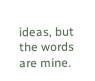ideas, but the words are mine.